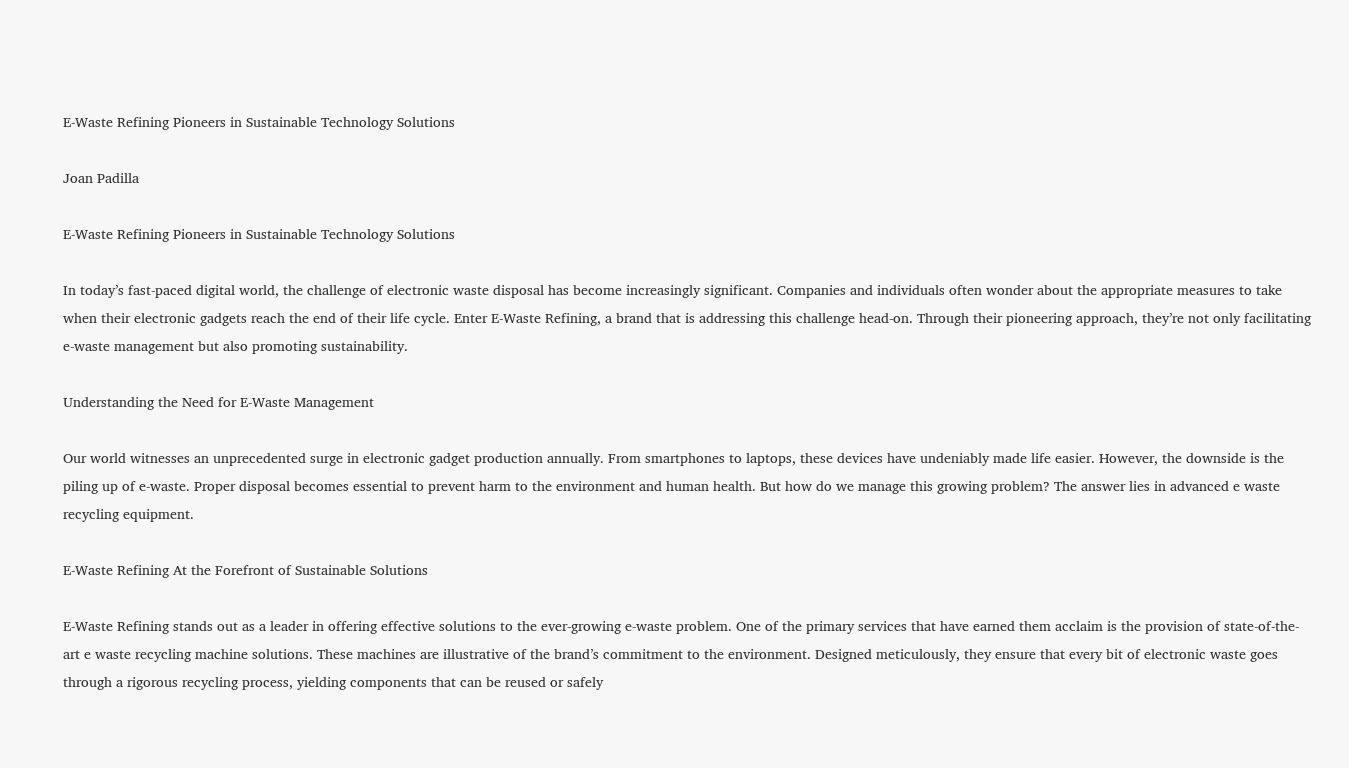E-Waste Refining Pioneers in Sustainable Technology Solutions

Joan Padilla

E-Waste Refining Pioneers in Sustainable Technology Solutions

In today’s fast-paced digital world, the challenge of electronic waste disposal has become increasingly significant. Companies and individuals often wonder about the appropriate measures to take when their electronic gadgets reach the end of their life cycle. Enter E-Waste Refining, a brand that is addressing this challenge head-on. Through their pioneering approach, they’re not only facilitating e-waste management but also promoting sustainability.

Understanding the Need for E-Waste Management

Our world witnesses an unprecedented surge in electronic gadget production annually. From smartphones to laptops, these devices have undeniably made life easier. However, the downside is the piling up of e-waste. Proper disposal becomes essential to prevent harm to the environment and human health. But how do we manage this growing problem? The answer lies in advanced e waste recycling equipment.

E-Waste Refining At the Forefront of Sustainable Solutions

E-Waste Refining stands out as a leader in offering effective solutions to the ever-growing e-waste problem. One of the primary services that have earned them acclaim is the provision of state-of-the-art e waste recycling machine solutions. These machines are illustrative of the brand’s commitment to the environment. Designed meticulously, they ensure that every bit of electronic waste goes through a rigorous recycling process, yielding components that can be reused or safely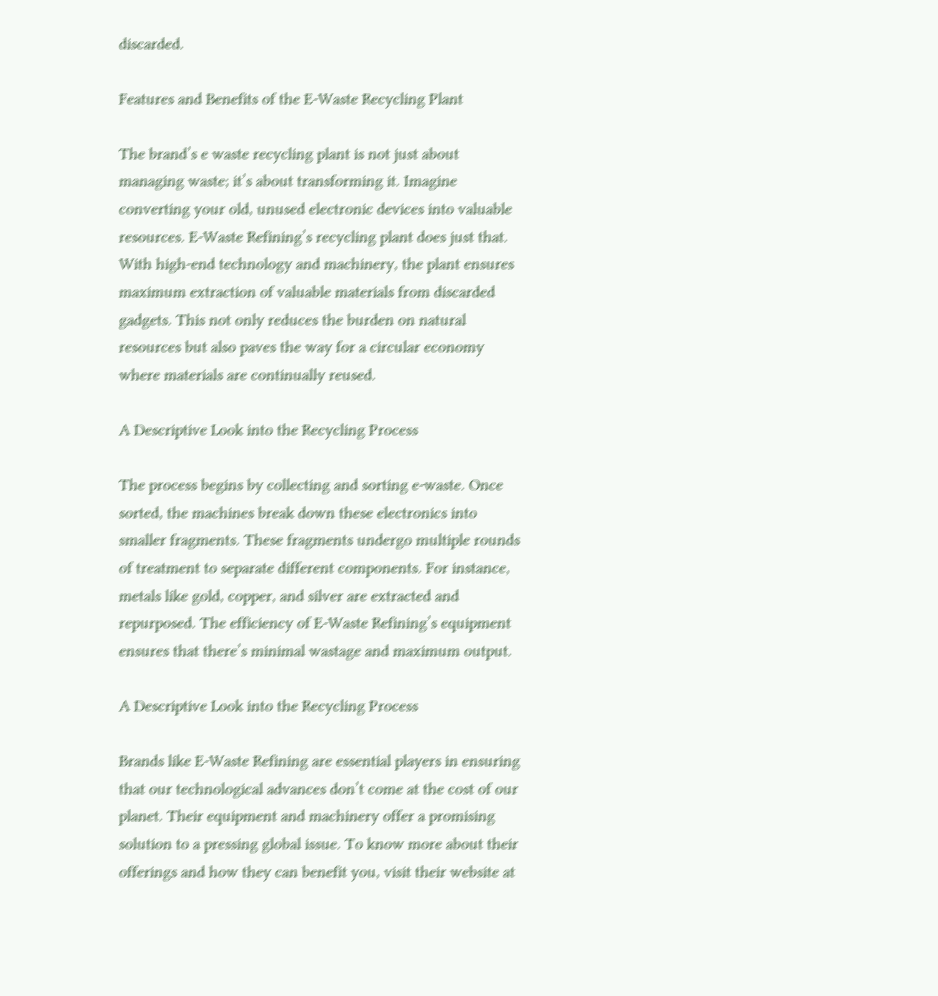discarded.

Features and Benefits of the E-Waste Recycling Plant

The brand’s e waste recycling plant is not just about managing waste; it’s about transforming it. Imagine converting your old, unused electronic devices into valuable resources. E-Waste Refining’s recycling plant does just that. With high-end technology and machinery, the plant ensures maximum extraction of valuable materials from discarded gadgets. This not only reduces the burden on natural resources but also paves the way for a circular economy where materials are continually reused.

A Descriptive Look into the Recycling Process

The process begins by collecting and sorting e-waste. Once sorted, the machines break down these electronics into smaller fragments. These fragments undergo multiple rounds of treatment to separate different components. For instance, metals like gold, copper, and silver are extracted and repurposed. The efficiency of E-Waste Refining’s equipment ensures that there’s minimal wastage and maximum output.

A Descriptive Look into the Recycling Process

Brands like E-Waste Refining are essential players in ensuring that our technological advances don’t come at the cost of our planet. Their equipment and machinery offer a promising solution to a pressing global issue. To know more about their offerings and how they can benefit you, visit their website at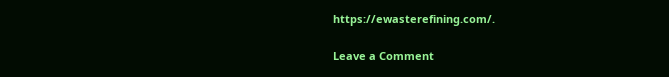https://ewasterefining.com/.

Leave a Comment